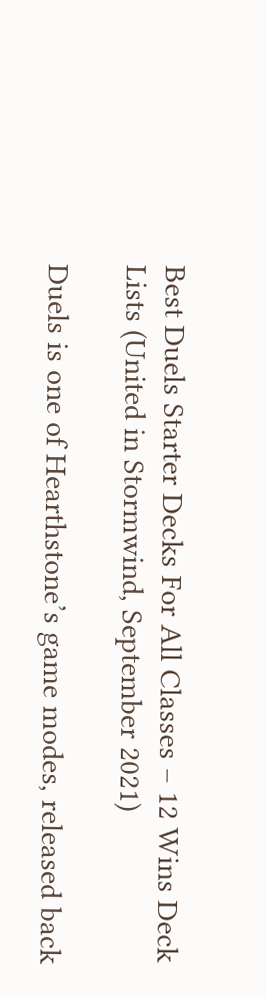Best Duels Starter Decks For All Classes – 12 Wins Deck Lists (United in Stormwind, September 2021)

Duels is one of Hearthstone’s game modes, released back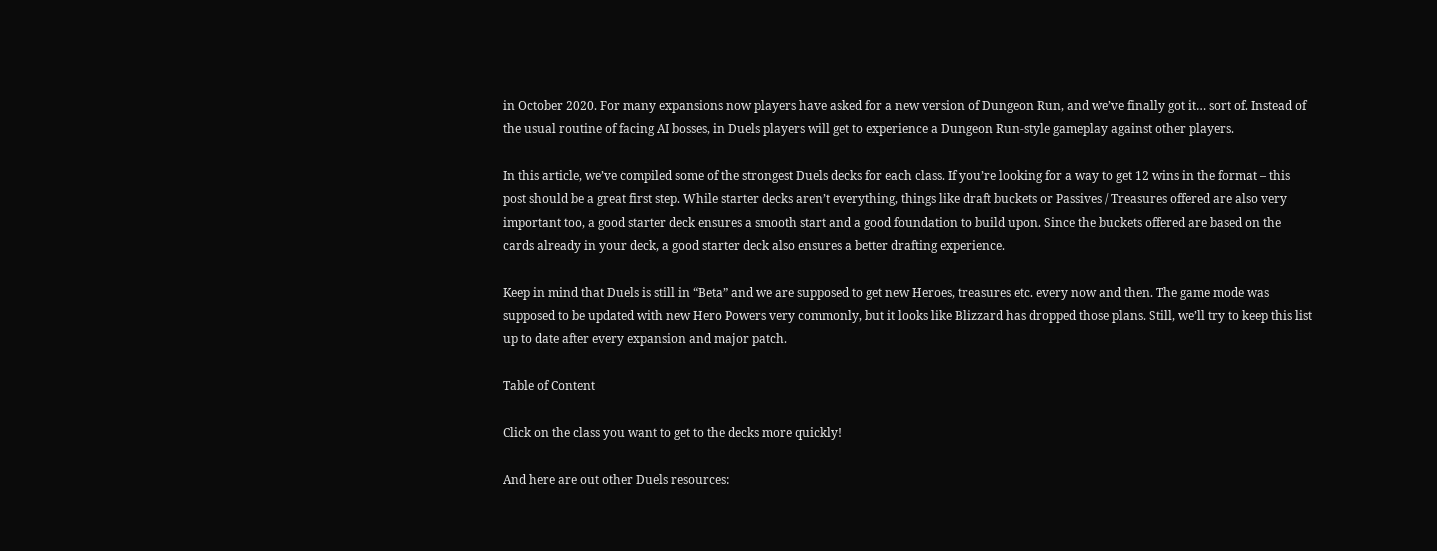in October 2020. For many expansions now players have asked for a new version of Dungeon Run, and we’ve finally got it… sort of. Instead of the usual routine of facing AI bosses, in Duels players will get to experience a Dungeon Run-style gameplay against other players.

In this article, we’ve compiled some of the strongest Duels decks for each class. If you’re looking for a way to get 12 wins in the format – this post should be a great first step. While starter decks aren’t everything, things like draft buckets or Passives / Treasures offered are also very important too, a good starter deck ensures a smooth start and a good foundation to build upon. Since the buckets offered are based on the cards already in your deck, a good starter deck also ensures a better drafting experience.

Keep in mind that Duels is still in “Beta” and we are supposed to get new Heroes, treasures etc. every now and then. The game mode was supposed to be updated with new Hero Powers very commonly, but it looks like Blizzard has dropped those plans. Still, we’ll try to keep this list up to date after every expansion and major patch.

Table of Content

Click on the class you want to get to the decks more quickly!

And here are out other Duels resources: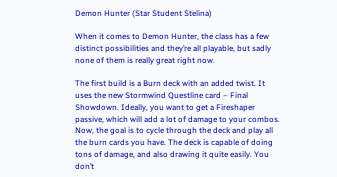Demon Hunter (Star Student Stelina)

When it comes to Demon Hunter, the class has a few distinct possibilities and they’re all playable, but sadly none of them is really great right now.

The first build is a Burn deck with an added twist. It uses the new Stormwind Questline card – Final Showdown. Ideally, you want to get a Fireshaper passive, which will add a lot of damage to your combos. Now, the goal is to cycle through the deck and play all the burn cards you have. The deck is capable of doing tons of damage, and also drawing it quite easily. You don’t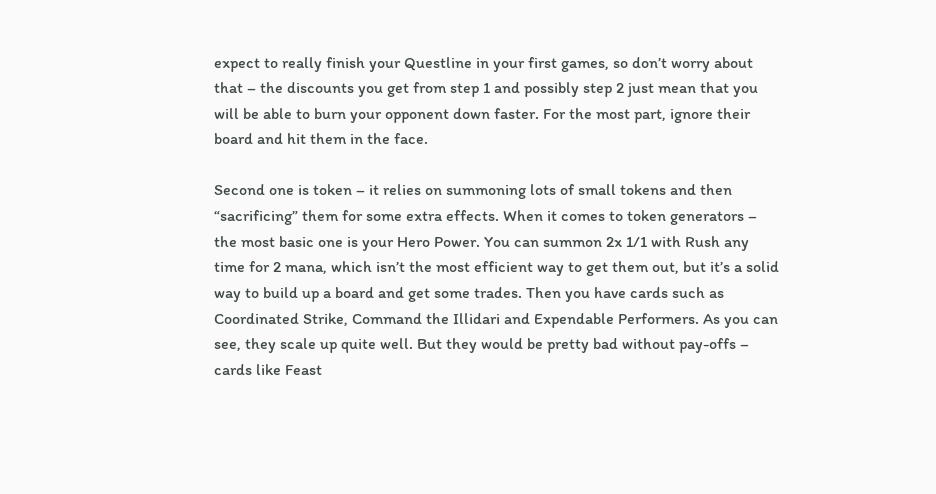expect to really finish your Questline in your first games, so don’t worry about that – the discounts you get from step 1 and possibly step 2 just mean that you will be able to burn your opponent down faster. For the most part, ignore their board and hit them in the face.

Second one is token – it relies on summoning lots of small tokens and then “sacrificing” them for some extra effects. When it comes to token generators – the most basic one is your Hero Power. You can summon 2x 1/1 with Rush any time for 2 mana, which isn’t the most efficient way to get them out, but it’s a solid way to build up a board and get some trades. Then you have cards such as Coordinated Strike, Command the Illidari and Expendable Performers. As you can see, they scale up quite well. But they would be pretty bad without pay-offs – cards like Feast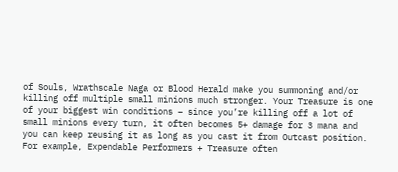of Souls, Wrathscale Naga or Blood Herald make you summoning and/or killing off multiple small minions much stronger. Your Treasure is one of your biggest win conditions – since you’re killing off a lot of small minions every turn, it often becomes 5+ damage for 3 mana and you can keep reusing it as long as you cast it from Outcast position. For example, Expendable Performers + Treasure often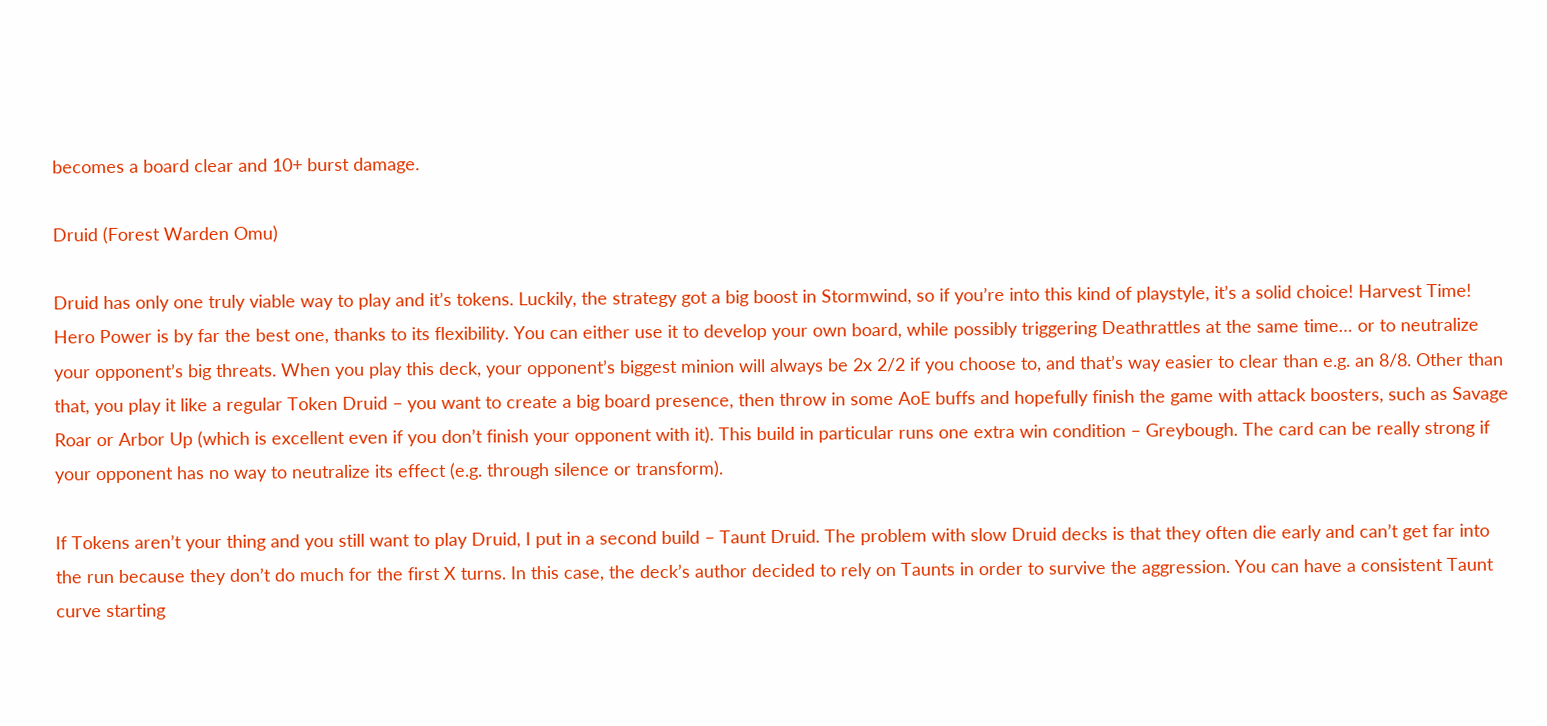becomes a board clear and 10+ burst damage.

Druid (Forest Warden Omu)

Druid has only one truly viable way to play and it’s tokens. Luckily, the strategy got a big boost in Stormwind, so if you’re into this kind of playstyle, it’s a solid choice! Harvest Time! Hero Power is by far the best one, thanks to its flexibility. You can either use it to develop your own board, while possibly triggering Deathrattles at the same time… or to neutralize your opponent’s big threats. When you play this deck, your opponent’s biggest minion will always be 2x 2/2 if you choose to, and that’s way easier to clear than e.g. an 8/8. Other than that, you play it like a regular Token Druid – you want to create a big board presence, then throw in some AoE buffs and hopefully finish the game with attack boosters, such as Savage Roar or Arbor Up (which is excellent even if you don’t finish your opponent with it). This build in particular runs one extra win condition – Greybough. The card can be really strong if your opponent has no way to neutralize its effect (e.g. through silence or transform).

If Tokens aren’t your thing and you still want to play Druid, I put in a second build – Taunt Druid. The problem with slow Druid decks is that they often die early and can’t get far into the run because they don’t do much for the first X turns. In this case, the deck’s author decided to rely on Taunts in order to survive the aggression. You can have a consistent Taunt curve starting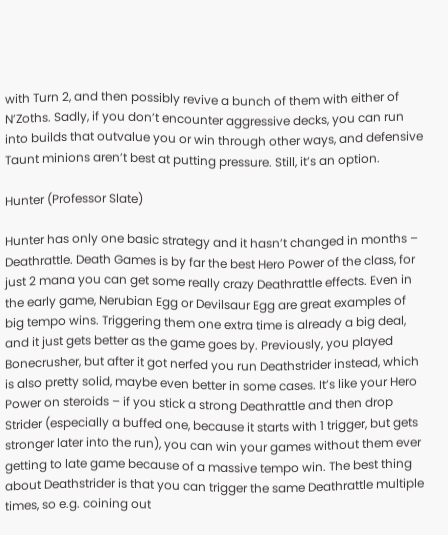with Turn 2, and then possibly revive a bunch of them with either of N’Zoths. Sadly, if you don’t encounter aggressive decks, you can run into builds that outvalue you or win through other ways, and defensive Taunt minions aren’t best at putting pressure. Still, it’s an option.

Hunter (Professor Slate)

Hunter has only one basic strategy and it hasn’t changed in months – Deathrattle. Death Games is by far the best Hero Power of the class, for just 2 mana you can get some really crazy Deathrattle effects. Even in the early game, Nerubian Egg or Devilsaur Egg are great examples of big tempo wins. Triggering them one extra time is already a big deal, and it just gets better as the game goes by. Previously, you played Bonecrusher, but after it got nerfed you run Deathstrider instead, which is also pretty solid, maybe even better in some cases. It’s like your Hero Power on steroids – if you stick a strong Deathrattle and then drop Strider (especially a buffed one, because it starts with 1 trigger, but gets stronger later into the run), you can win your games without them ever getting to late game because of a massive tempo win. The best thing about Deathstrider is that you can trigger the same Deathrattle multiple times, so e.g. coining out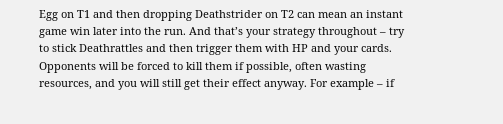Egg on T1 and then dropping Deathstrider on T2 can mean an instant game win later into the run. And that’s your strategy throughout – try to stick Deathrattles and then trigger them with HP and your cards. Opponents will be forced to kill them if possible, often wasting resources, and you will still get their effect anyway. For example – if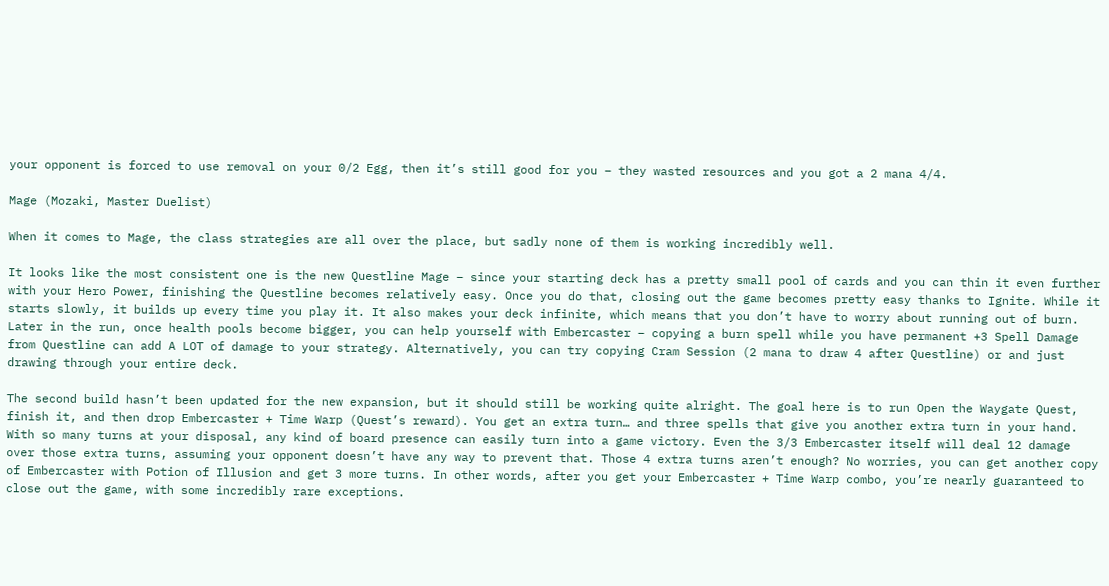your opponent is forced to use removal on your 0/2 Egg, then it’s still good for you – they wasted resources and you got a 2 mana 4/4.

Mage (Mozaki, Master Duelist)

When it comes to Mage, the class strategies are all over the place, but sadly none of them is working incredibly well.

It looks like the most consistent one is the new Questline Mage – since your starting deck has a pretty small pool of cards and you can thin it even further with your Hero Power, finishing the Questline becomes relatively easy. Once you do that, closing out the game becomes pretty easy thanks to Ignite. While it starts slowly, it builds up every time you play it. It also makes your deck infinite, which means that you don’t have to worry about running out of burn. Later in the run, once health pools become bigger, you can help yourself with Embercaster – copying a burn spell while you have permanent +3 Spell Damage from Questline can add A LOT of damage to your strategy. Alternatively, you can try copying Cram Session (2 mana to draw 4 after Questline) or and just drawing through your entire deck.

The second build hasn’t been updated for the new expansion, but it should still be working quite alright. The goal here is to run Open the Waygate Quest, finish it, and then drop Embercaster + Time Warp (Quest’s reward). You get an extra turn… and three spells that give you another extra turn in your hand. With so many turns at your disposal, any kind of board presence can easily turn into a game victory. Even the 3/3 Embercaster itself will deal 12 damage over those extra turns, assuming your opponent doesn’t have any way to prevent that. Those 4 extra turns aren’t enough? No worries, you can get another copy of Embercaster with Potion of Illusion and get 3 more turns. In other words, after you get your Embercaster + Time Warp combo, you’re nearly guaranteed to close out the game, with some incredibly rare exceptions.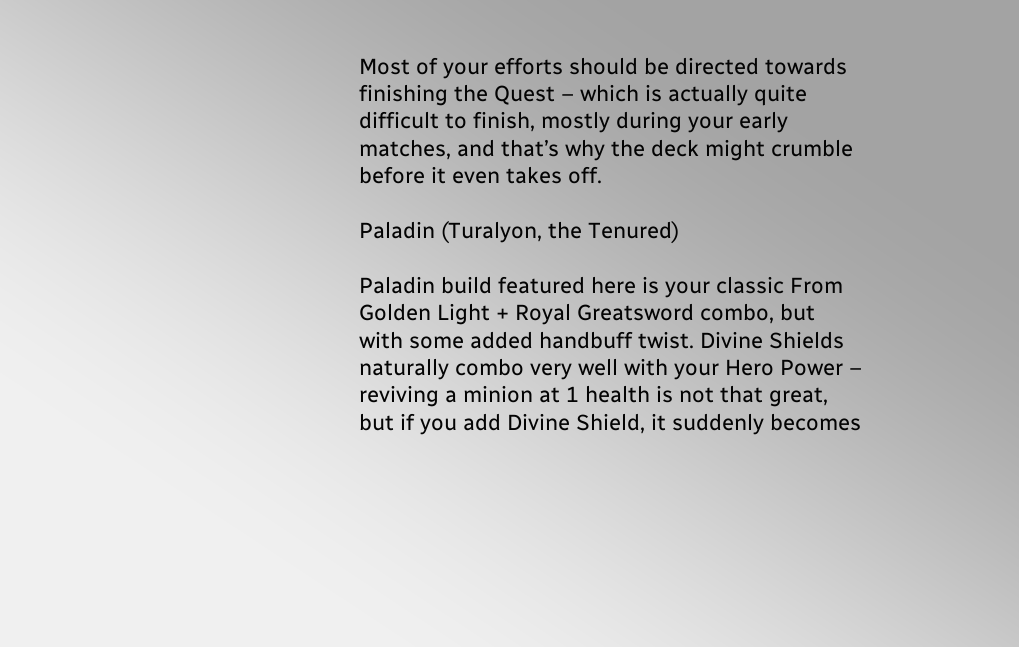Most of your efforts should be directed towards finishing the Quest – which is actually quite difficult to finish, mostly during your early matches, and that’s why the deck might crumble before it even takes off.

Paladin (Turalyon, the Tenured)

Paladin build featured here is your classic From Golden Light + Royal Greatsword combo, but with some added handbuff twist. Divine Shields naturally combo very well with your Hero Power – reviving a minion at 1 health is not that great, but if you add Divine Shield, it suddenly becomes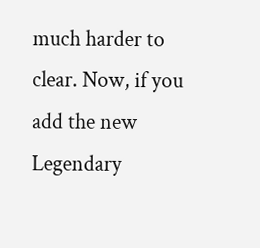much harder to clear. Now, if you add the new Legendary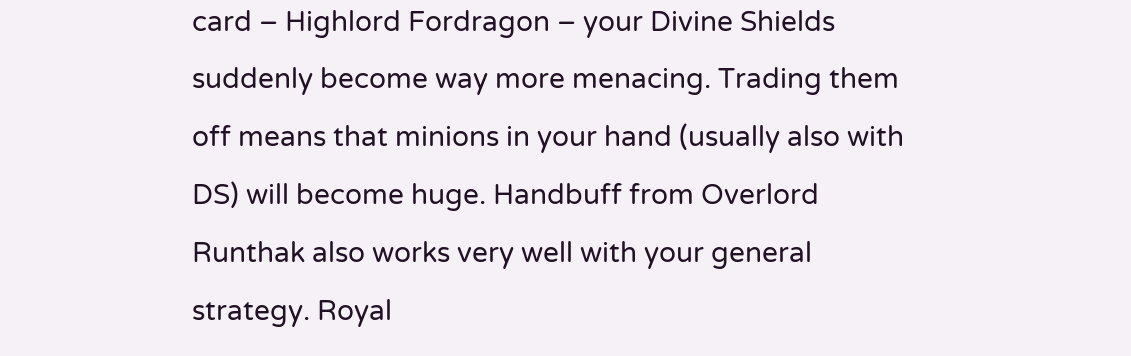card – Highlord Fordragon – your Divine Shields suddenly become way more menacing. Trading them off means that minions in your hand (usually also with DS) will become huge. Handbuff from Overlord Runthak also works very well with your general strategy. Royal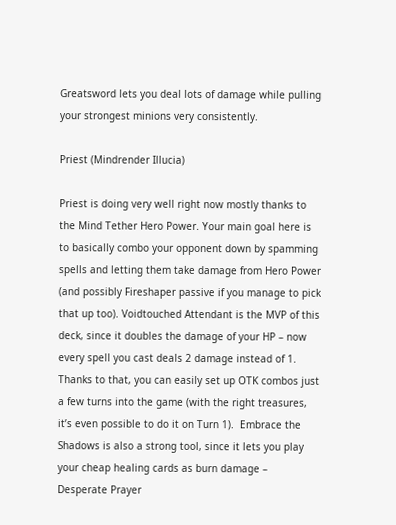Greatsword lets you deal lots of damage while pulling your strongest minions very consistently.

Priest (Mindrender Illucia)

Priest is doing very well right now mostly thanks to the Mind Tether Hero Power. Your main goal here is to basically combo your opponent down by spamming spells and letting them take damage from Hero Power (and possibly Fireshaper passive if you manage to pick that up too). Voidtouched Attendant is the MVP of this deck, since it doubles the damage of your HP – now every spell you cast deals 2 damage instead of 1. Thanks to that, you can easily set up OTK combos just a few turns into the game (with the right treasures, it’s even possible to do it on Turn 1).  Embrace the Shadows is also a strong tool, since it lets you play your cheap healing cards as burn damage – Desperate Prayer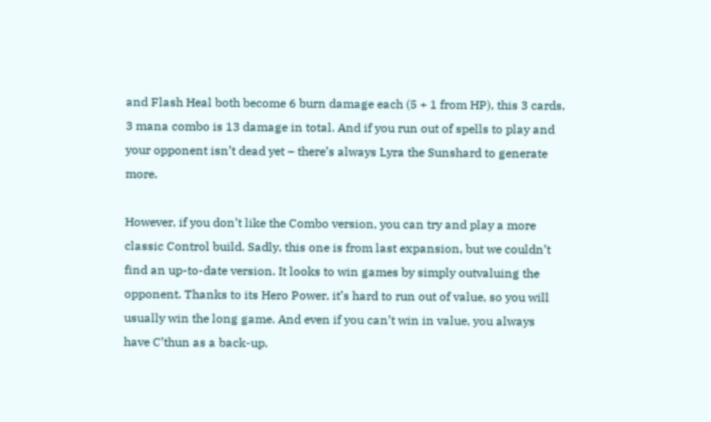and Flash Heal both become 6 burn damage each (5 + 1 from HP), this 3 cards, 3 mana combo is 13 damage in total. And if you run out of spells to play and your opponent isn’t dead yet – there’s always Lyra the Sunshard to generate more.

However, if you don’t like the Combo version, you can try and play a more classic Control build. Sadly, this one is from last expansion, but we couldn’t find an up-to-date version. It looks to win games by simply outvaluing the opponent. Thanks to its Hero Power, it’s hard to run out of value, so you will usually win the long game. And even if you can’t win in value, you always have C’thun as a back-up.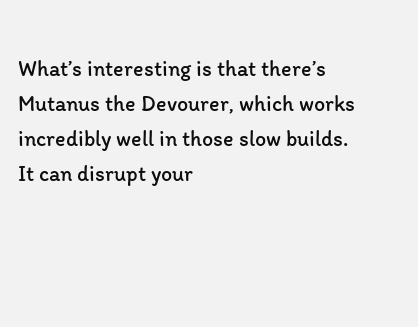What’s interesting is that there’s Mutanus the Devourer, which works incredibly well in those slow builds. It can disrupt your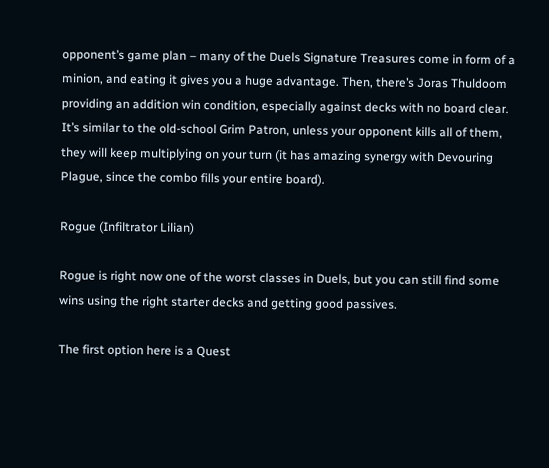opponent’s game plan – many of the Duels Signature Treasures come in form of a minion, and eating it gives you a huge advantage. Then, there’s Joras Thuldoom providing an addition win condition, especially against decks with no board clear. It’s similar to the old-school Grim Patron, unless your opponent kills all of them, they will keep multiplying on your turn (it has amazing synergy with Devouring Plague, since the combo fills your entire board).

Rogue (Infiltrator Lilian)

Rogue is right now one of the worst classes in Duels, but you can still find some wins using the right starter decks and getting good passives.

The first option here is a Quest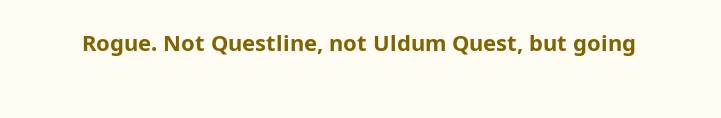Rogue. Not Questline, not Uldum Quest, but going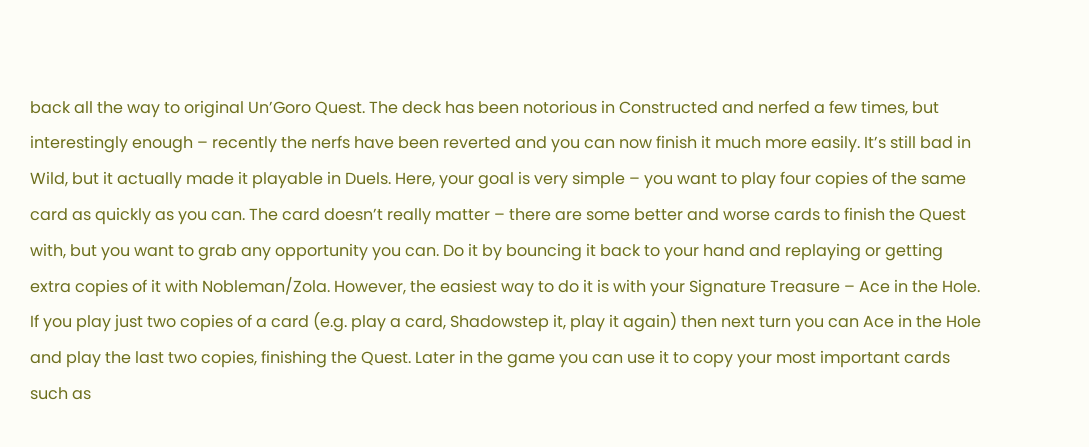back all the way to original Un’Goro Quest. The deck has been notorious in Constructed and nerfed a few times, but interestingly enough – recently the nerfs have been reverted and you can now finish it much more easily. It’s still bad in Wild, but it actually made it playable in Duels. Here, your goal is very simple – you want to play four copies of the same card as quickly as you can. The card doesn’t really matter – there are some better and worse cards to finish the Quest with, but you want to grab any opportunity you can. Do it by bouncing it back to your hand and replaying or getting extra copies of it with Nobleman/Zola. However, the easiest way to do it is with your Signature Treasure – Ace in the Hole. If you play just two copies of a card (e.g. play a card, Shadowstep it, play it again) then next turn you can Ace in the Hole and play the last two copies, finishing the Quest. Later in the game you can use it to copy your most important cards such as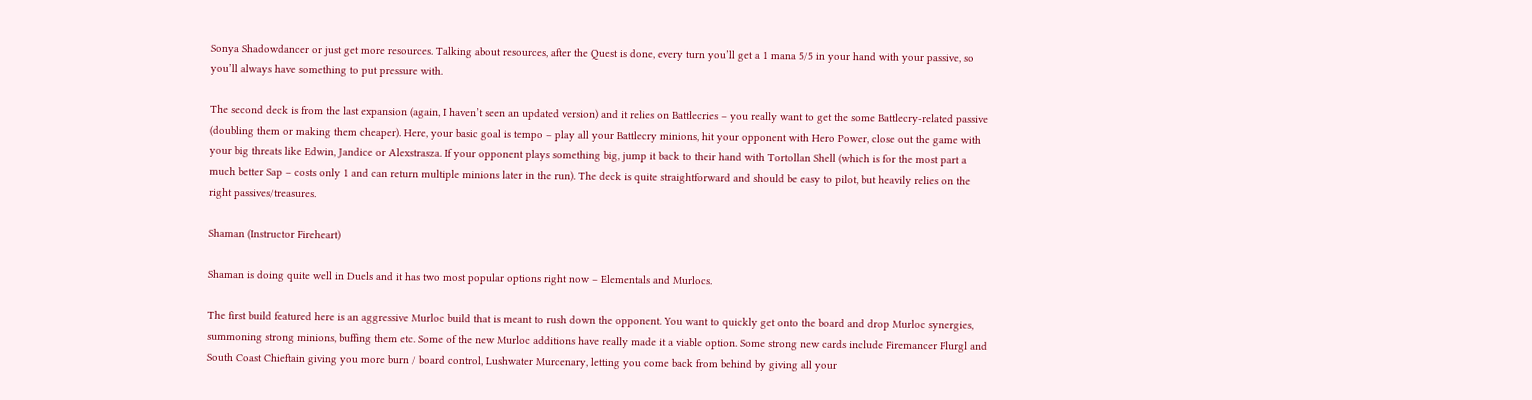Sonya Shadowdancer or just get more resources. Talking about resources, after the Quest is done, every turn you’ll get a 1 mana 5/5 in your hand with your passive, so you’ll always have something to put pressure with.

The second deck is from the last expansion (again, I haven’t seen an updated version) and it relies on Battlecries – you really want to get the some Battlecry-related passive (doubling them or making them cheaper). Here, your basic goal is tempo – play all your Battlecry minions, hit your opponent with Hero Power, close out the game with your big threats like Edwin, Jandice or Alexstrasza. If your opponent plays something big, jump it back to their hand with Tortollan Shell (which is for the most part a much better Sap – costs only 1 and can return multiple minions later in the run). The deck is quite straightforward and should be easy to pilot, but heavily relies on the right passives/treasures.

Shaman (Instructor Fireheart)

Shaman is doing quite well in Duels and it has two most popular options right now – Elementals and Murlocs.

The first build featured here is an aggressive Murloc build that is meant to rush down the opponent. You want to quickly get onto the board and drop Murloc synergies, summoning strong minions, buffing them etc. Some of the new Murloc additions have really made it a viable option. Some strong new cards include Firemancer Flurgl and South Coast Chieftain giving you more burn / board control, Lushwater Murcenary, letting you come back from behind by giving all your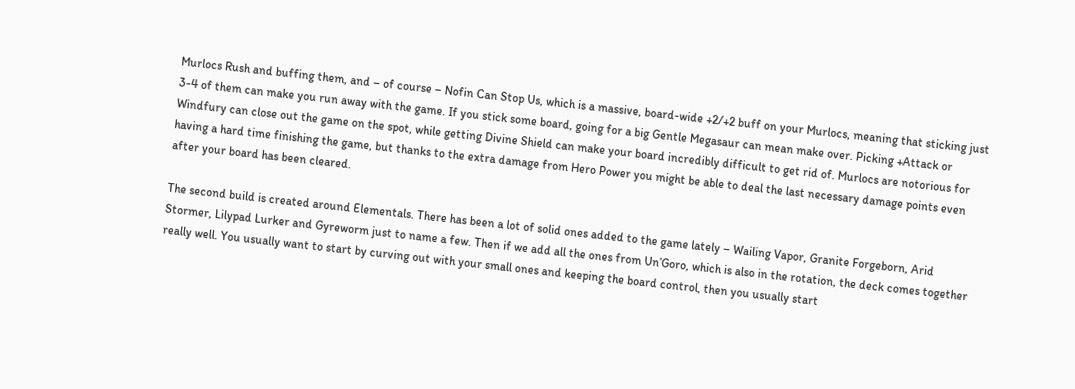Murlocs Rush and buffing them, and – of course – Nofin Can Stop Us, which is a massive, board-wide +2/+2 buff on your Murlocs, meaning that sticking just 3-4 of them can make you run away with the game. If you stick some board, going for a big Gentle Megasaur can mean make over. Picking +Attack or Windfury can close out the game on the spot, while getting Divine Shield can make your board incredibly difficult to get rid of. Murlocs are notorious for having a hard time finishing the game, but thanks to the extra damage from Hero Power you might be able to deal the last necessary damage points even after your board has been cleared.

The second build is created around Elementals. There has been a lot of solid ones added to the game lately – Wailing Vapor, Granite Forgeborn, Arid Stormer, Lilypad Lurker and Gyreworm just to name a few. Then if we add all the ones from Un’Goro, which is also in the rotation, the deck comes together really well. You usually want to start by curving out with your small ones and keeping the board control, then you usually start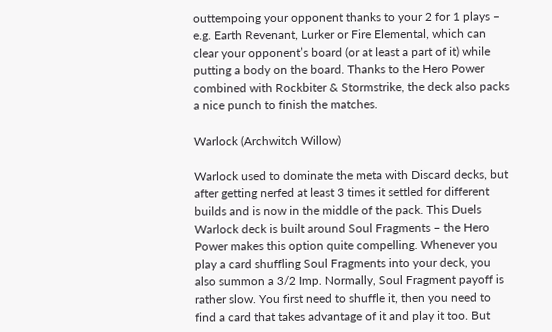outtempoing your opponent thanks to your 2 for 1 plays – e.g. Earth Revenant, Lurker or Fire Elemental, which can clear your opponent’s board (or at least a part of it) while putting a body on the board. Thanks to the Hero Power combined with Rockbiter & Stormstrike, the deck also packs a nice punch to finish the matches.

Warlock (Archwitch Willow)

Warlock used to dominate the meta with Discard decks, but after getting nerfed at least 3 times it settled for different builds and is now in the middle of the pack. This Duels Warlock deck is built around Soul Fragments – the Hero Power makes this option quite compelling. Whenever you play a card shuffling Soul Fragments into your deck, you also summon a 3/2 Imp. Normally, Soul Fragment payoff is rather slow. You first need to shuffle it, then you need to find a card that takes advantage of it and play it too. But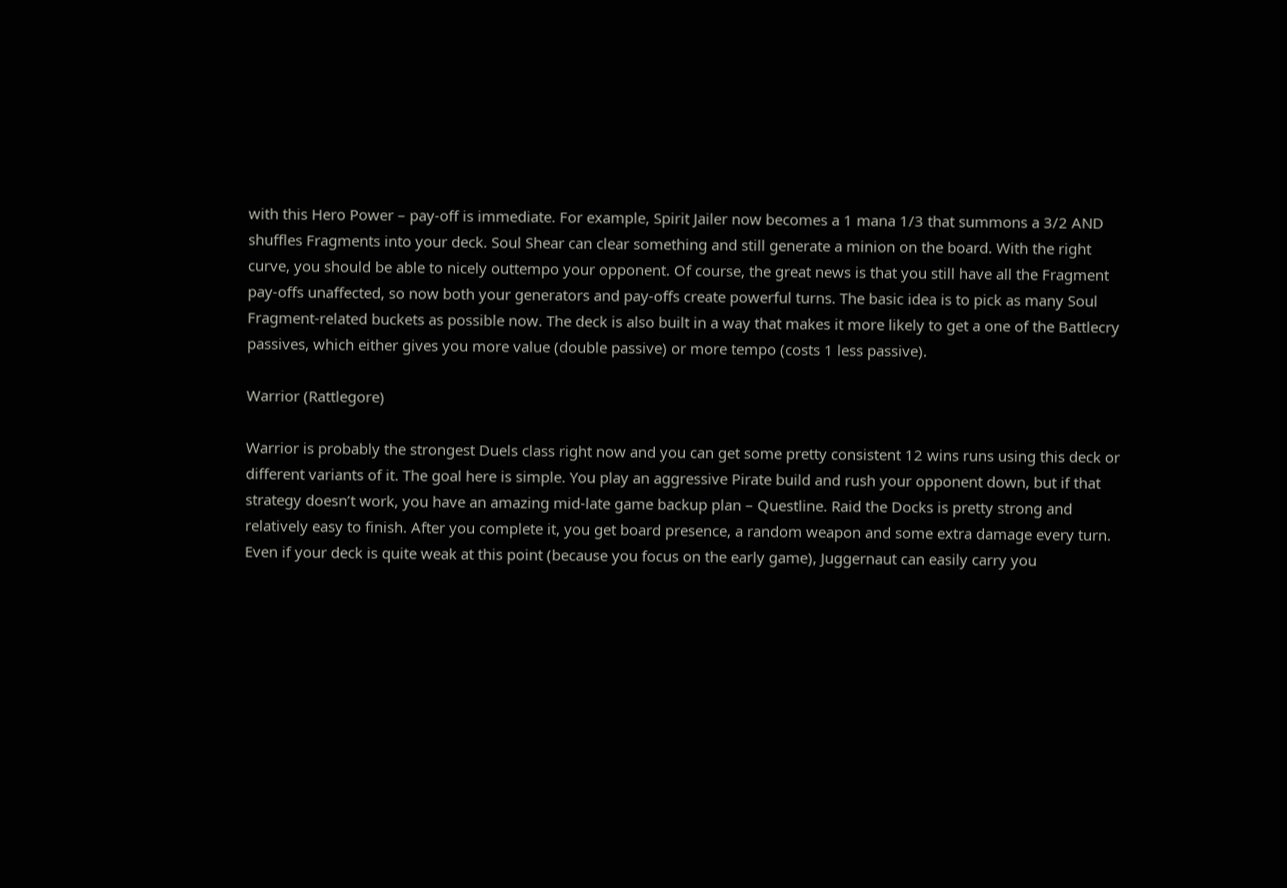with this Hero Power – pay-off is immediate. For example, Spirit Jailer now becomes a 1 mana 1/3 that summons a 3/2 AND shuffles Fragments into your deck. Soul Shear can clear something and still generate a minion on the board. With the right curve, you should be able to nicely outtempo your opponent. Of course, the great news is that you still have all the Fragment pay-offs unaffected, so now both your generators and pay-offs create powerful turns. The basic idea is to pick as many Soul Fragment-related buckets as possible now. The deck is also built in a way that makes it more likely to get a one of the Battlecry passives, which either gives you more value (double passive) or more tempo (costs 1 less passive).

Warrior (Rattlegore)

Warrior is probably the strongest Duels class right now and you can get some pretty consistent 12 wins runs using this deck or different variants of it. The goal here is simple. You play an aggressive Pirate build and rush your opponent down, but if that strategy doesn’t work, you have an amazing mid-late game backup plan – Questline. Raid the Docks is pretty strong and relatively easy to finish. After you complete it, you get board presence, a random weapon and some extra damage every turn. Even if your deck is quite weak at this point (because you focus on the early game), Juggernaut can easily carry you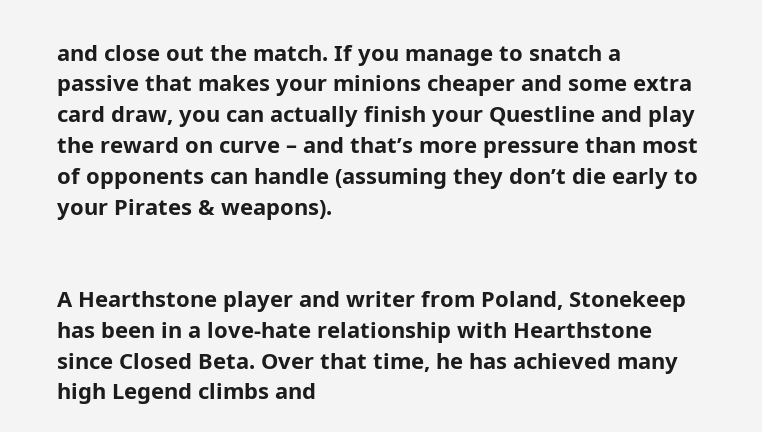and close out the match. If you manage to snatch a passive that makes your minions cheaper and some extra card draw, you can actually finish your Questline and play the reward on curve – and that’s more pressure than most of opponents can handle (assuming they don’t die early to your Pirates & weapons).


A Hearthstone player and writer from Poland, Stonekeep has been in a love-hate relationship with Hearthstone since Closed Beta. Over that time, he has achieved many high Legend climbs and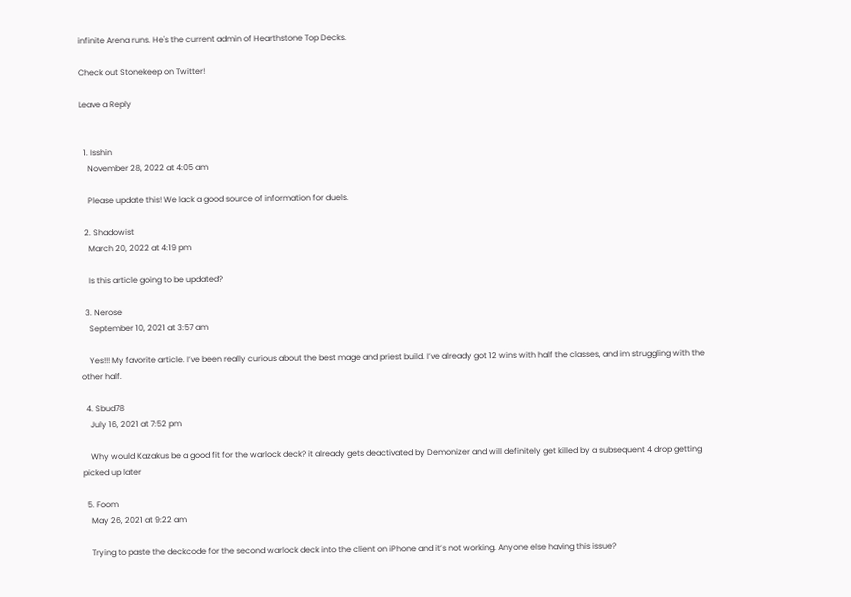infinite Arena runs. He's the current admin of Hearthstone Top Decks.

Check out Stonekeep on Twitter!

Leave a Reply


  1. Isshin
    November 28, 2022 at 4:05 am

    Please update this! We lack a good source of information for duels.

  2. Shadowist
    March 20, 2022 at 4:19 pm

    Is this article going to be updated?

  3. Nerose
    September 10, 2021 at 3:57 am

    Yes!!! My favorite article. I’ve been really curious about the best mage and priest build. I’ve already got 12 wins with half the classes, and im struggling with the other half.

  4. Sbud78
    July 16, 2021 at 7:52 pm

    Why would Kazakus be a good fit for the warlock deck? it already gets deactivated by Demonizer and will definitely get killed by a subsequent 4 drop getting picked up later

  5. Foom
    May 26, 2021 at 9:22 am

    Trying to paste the deckcode for the second warlock deck into the client on iPhone and it’s not working. Anyone else having this issue?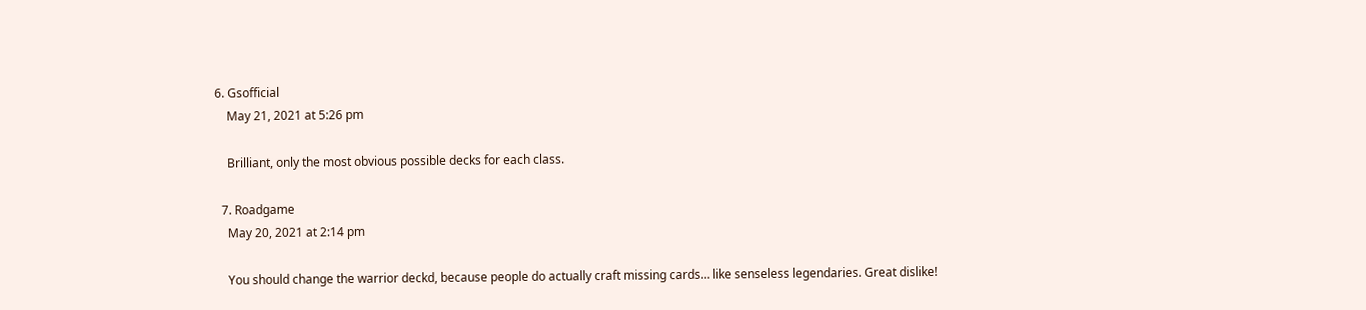6. Gsofficial
    May 21, 2021 at 5:26 pm

    Brilliant, only the most obvious possible decks for each class.

  7. Roadgame
    May 20, 2021 at 2:14 pm

    You should change the warrior deckd, because people do actually craft missing cards… like senseless legendaries. Great dislike!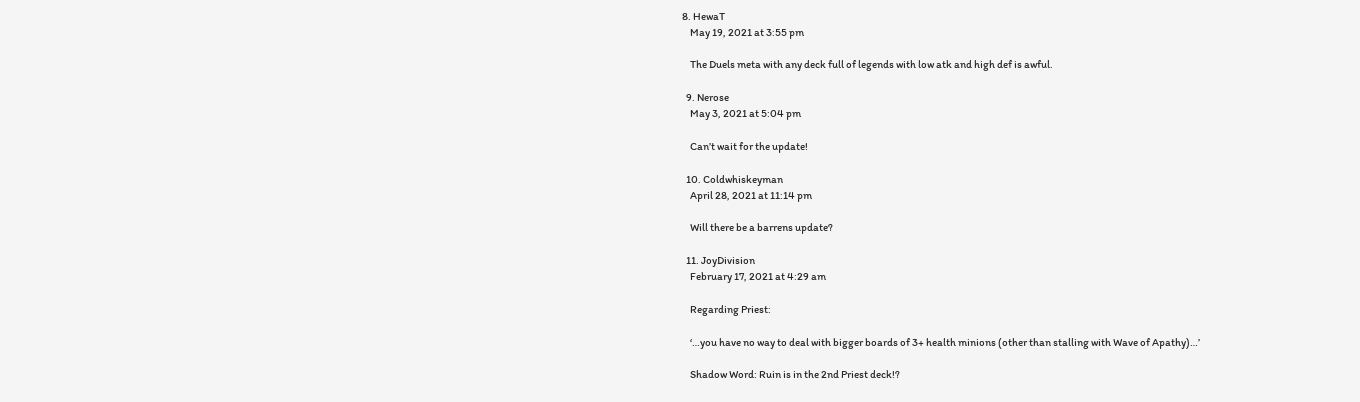8. HewaT
    May 19, 2021 at 3:55 pm

    The Duels meta with any deck full of legends with low atk and high def is awful.

  9. Nerose
    May 3, 2021 at 5:04 pm

    Can’t wait for the update!

  10. Coldwhiskeyman
    April 28, 2021 at 11:14 pm

    Will there be a barrens update?

  11. JoyDivision
    February 17, 2021 at 4:29 am

    Regarding Priest:

    ‘…you have no way to deal with bigger boards of 3+ health minions (other than stalling with Wave of Apathy)…’

    Shadow Word: Ruin is in the 2nd Priest deck!?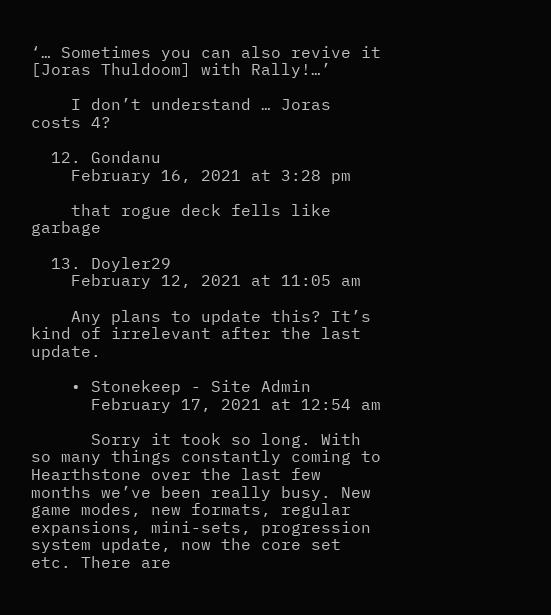‘… Sometimes you can also revive it [Joras Thuldoom] with Rally!…’

    I don’t understand … Joras costs 4?

  12. Gondanu
    February 16, 2021 at 3:28 pm

    that rogue deck fells like garbage

  13. Doyler29
    February 12, 2021 at 11:05 am

    Any plans to update this? It’s kind of irrelevant after the last update.

    • Stonekeep - Site Admin
      February 17, 2021 at 12:54 am

      Sorry it took so long. With so many things constantly coming to Hearthstone over the last few months we’ve been really busy. New game modes, new formats, regular expansions, mini-sets, progression system update, now the core set etc. There are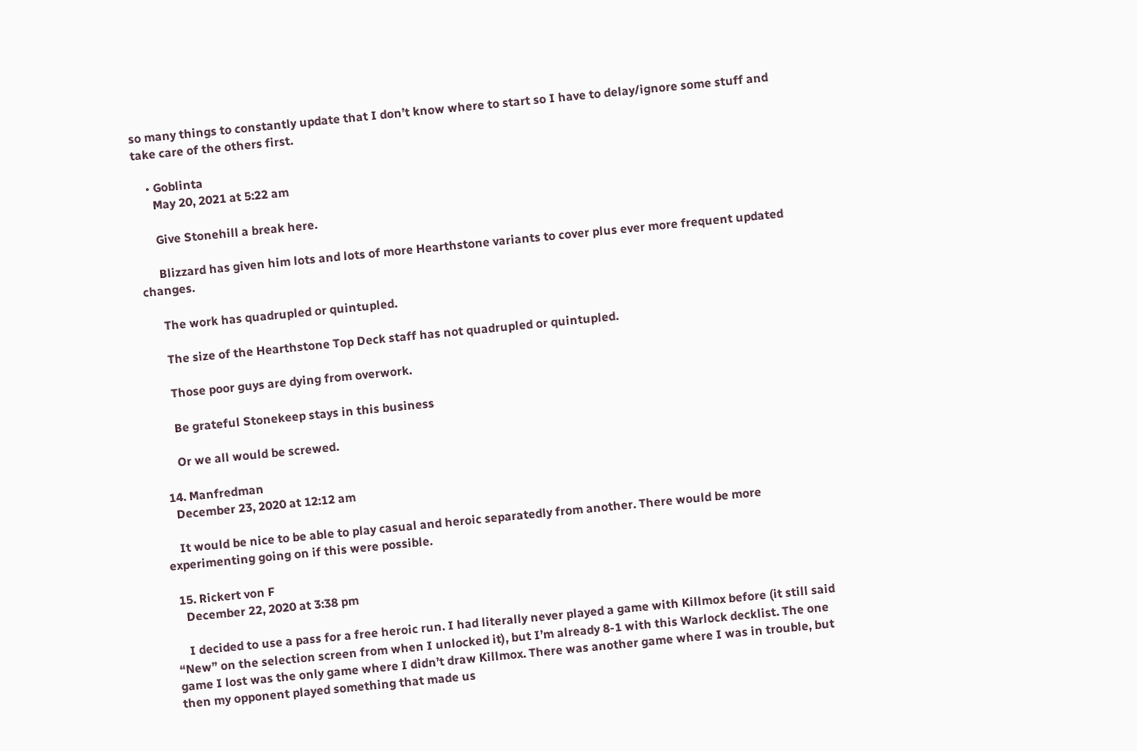so many things to constantly update that I don’t know where to start so I have to delay/ignore some stuff and take care of the others first.

    • Goblinta
      May 20, 2021 at 5:22 am

      Give Stonehill a break here.

      Blizzard has given him lots and lots of more Hearthstone variants to cover plus ever more frequent updated changes.

      The work has quadrupled or quintupled.

      The size of the Hearthstone Top Deck staff has not quadrupled or quintupled.

      Those poor guys are dying from overwork.

      Be grateful Stonekeep stays in this business

      Or we all would be screwed.

  14. Manfredman
    December 23, 2020 at 12:12 am

    It would be nice to be able to play casual and heroic separatedly from another. There would be more experimenting going on if this were possible.

  15. Rickert von F
    December 22, 2020 at 3:38 pm

    I decided to use a pass for a free heroic run. I had literally never played a game with Killmox before (it still said “New” on the selection screen from when I unlocked it), but I’m already 8-1 with this Warlock decklist. The one game I lost was the only game where I didn’t draw Killmox. There was another game where I was in trouble, but then my opponent played something that made us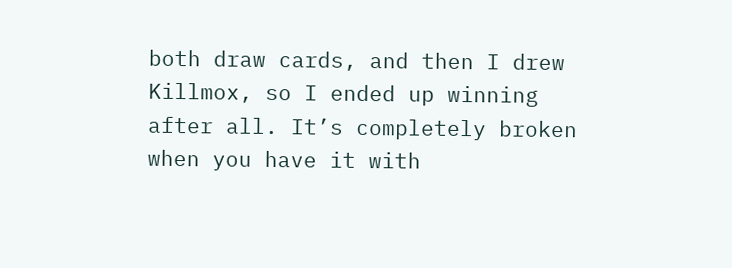both draw cards, and then I drew Killmox, so I ended up winning after all. It’s completely broken when you have it with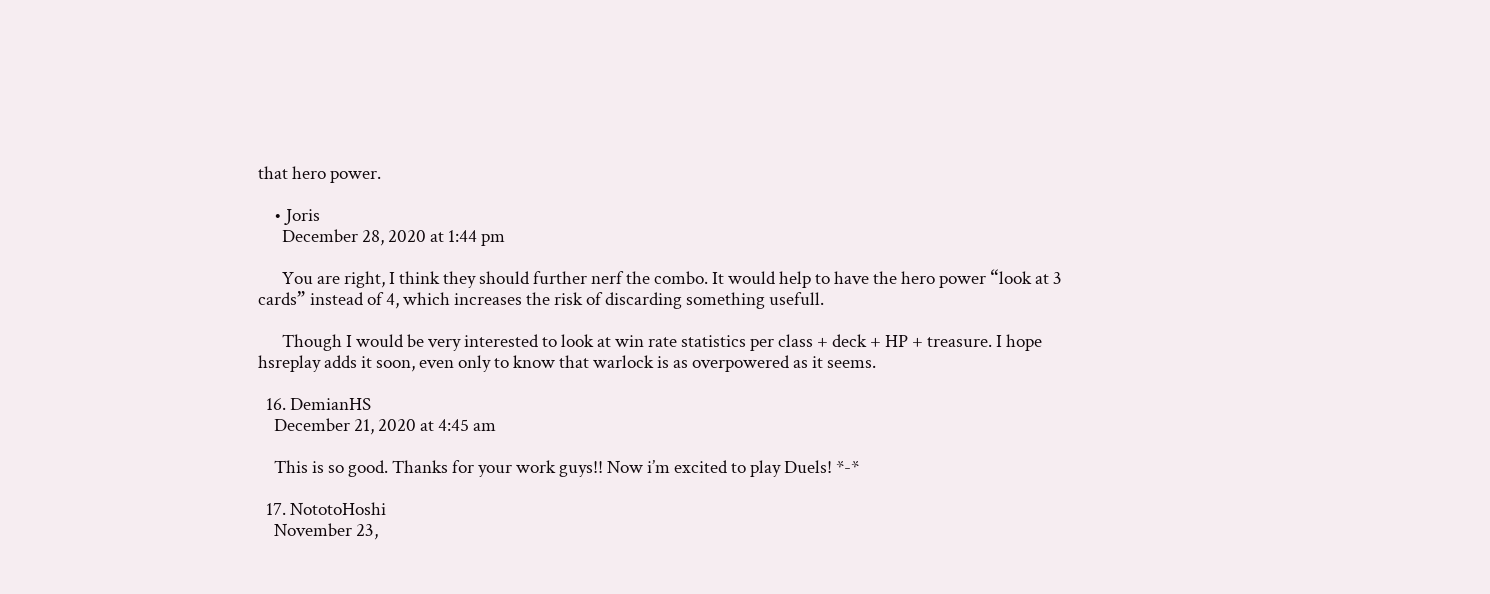that hero power.

    • Joris
      December 28, 2020 at 1:44 pm

      You are right, I think they should further nerf the combo. It would help to have the hero power “look at 3 cards” instead of 4, which increases the risk of discarding something usefull.

      Though I would be very interested to look at win rate statistics per class + deck + HP + treasure. I hope hsreplay adds it soon, even only to know that warlock is as overpowered as it seems.

  16. DemianHS
    December 21, 2020 at 4:45 am

    This is so good. Thanks for your work guys!! Now i’m excited to play Duels! *-*

  17. NototoHoshi
    November 23,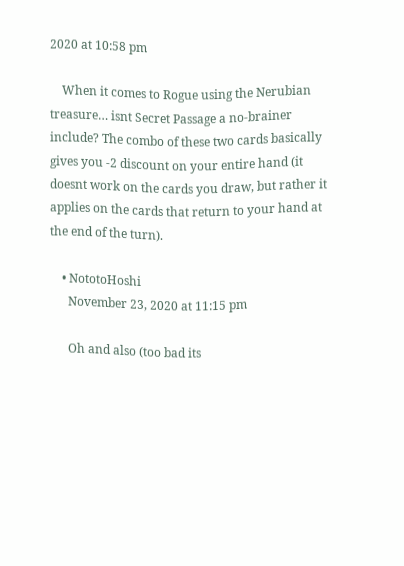2020 at 10:58 pm

    When it comes to Rogue using the Nerubian treasure… isnt Secret Passage a no-brainer include? The combo of these two cards basically gives you -2 discount on your entire hand (it doesnt work on the cards you draw, but rather it applies on the cards that return to your hand at the end of the turn).

    • NototoHoshi
      November 23, 2020 at 11:15 pm

      Oh and also (too bad its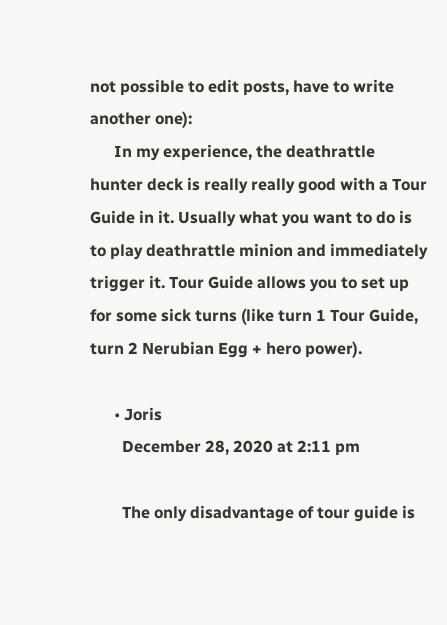not possible to edit posts, have to write another one):
      In my experience, the deathrattle hunter deck is really really good with a Tour Guide in it. Usually what you want to do is to play deathrattle minion and immediately trigger it. Tour Guide allows you to set up for some sick turns (like turn 1 Tour Guide, turn 2 Nerubian Egg + hero power).

      • Joris
        December 28, 2020 at 2:11 pm

        The only disadvantage of tour guide is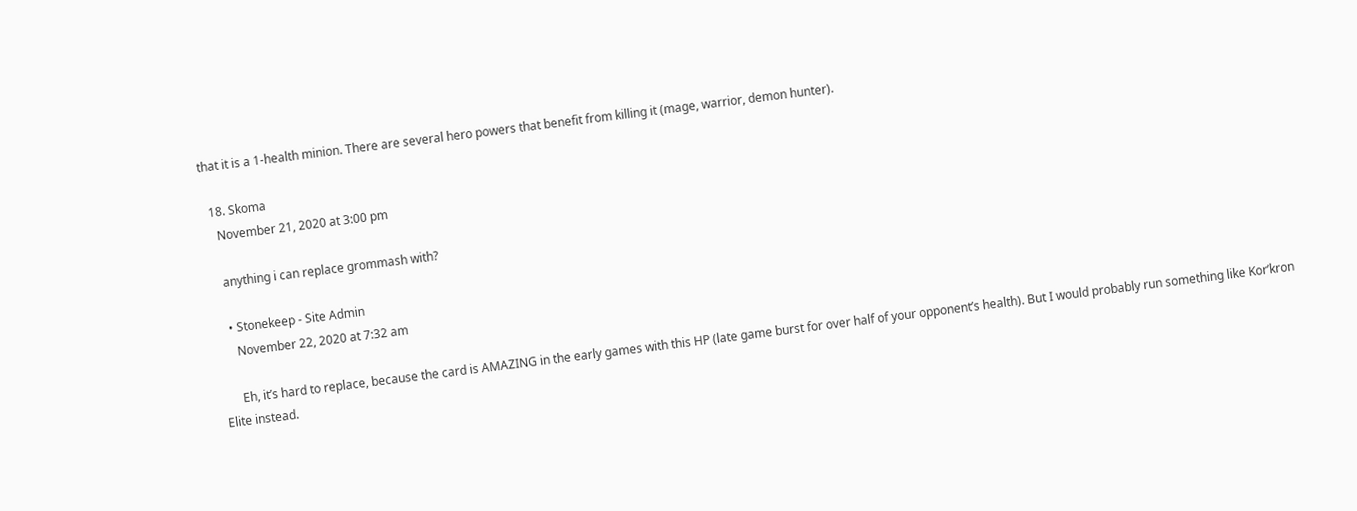that it is a 1-health minion. There are several hero powers that benefit from killing it (mage, warrior, demon hunter).

  18. Skoma
    November 21, 2020 at 3:00 pm

    anything i can replace grommash with?

    • Stonekeep - Site Admin
      November 22, 2020 at 7:32 am

      Eh, it’s hard to replace, because the card is AMAZING in the early games with this HP (late game burst for over half of your opponent’s health). But I would probably run something like Kor’kron Elite instead.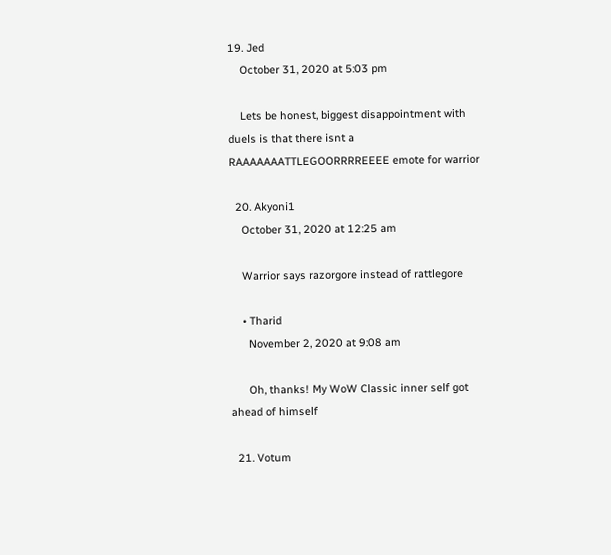19. Jed
    October 31, 2020 at 5:03 pm

    Lets be honest, biggest disappointment with duels is that there isnt a RAAAAAAATTLEGOORRRREEEE emote for warrior

  20. Akyoni1
    October 31, 2020 at 12:25 am

    Warrior says razorgore instead of rattlegore

    • Tharid
      November 2, 2020 at 9:08 am

      Oh, thanks! My WoW Classic inner self got ahead of himself

  21. Votum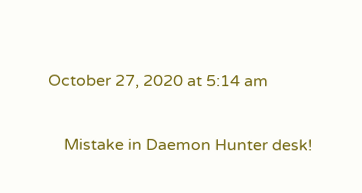October 27, 2020 at 5:14 am

    Mistake in Daemon Hunter desk!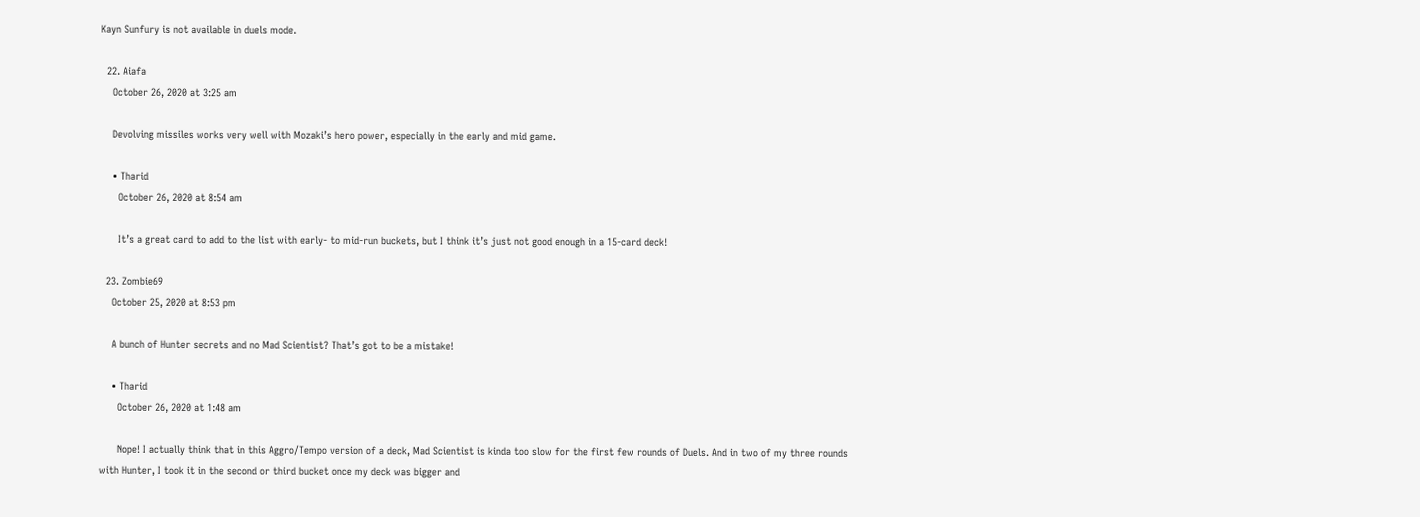Kayn Sunfury is not available in duels mode.

  22. Aiafa
    October 26, 2020 at 3:25 am

    Devolving missiles works very well with Mozaki’s hero power, especially in the early and mid game.

    • Tharid
      October 26, 2020 at 8:54 am

      It’s a great card to add to the list with early- to mid-run buckets, but I think it’s just not good enough in a 15-card deck!

  23. Zombie69
    October 25, 2020 at 8:53 pm

    A bunch of Hunter secrets and no Mad Scientist? That’s got to be a mistake!

    • Tharid
      October 26, 2020 at 1:48 am

      Nope! I actually think that in this Aggro/Tempo version of a deck, Mad Scientist is kinda too slow for the first few rounds of Duels. And in two of my three rounds with Hunter, I took it in the second or third bucket once my deck was bigger and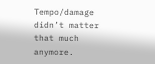Tempo/damage didn’t matter that much anymore.